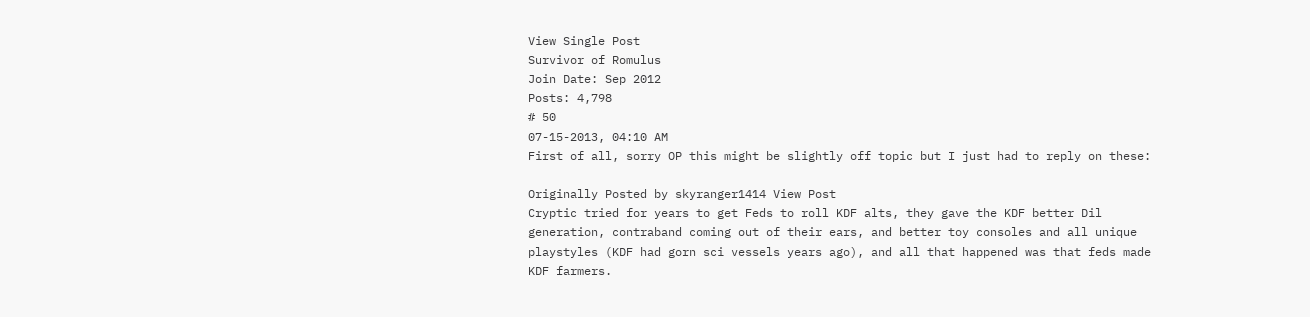View Single Post
Survivor of Romulus
Join Date: Sep 2012
Posts: 4,798
# 50
07-15-2013, 04:10 AM
First of all, sorry OP this might be slightly off topic but I just had to reply on these:

Originally Posted by skyranger1414 View Post
Cryptic tried for years to get Feds to roll KDF alts, they gave the KDF better Dil generation, contraband coming out of their ears, and better toy consoles and all unique playstyles (KDF had gorn sci vessels years ago), and all that happened was that feds made KDF farmers.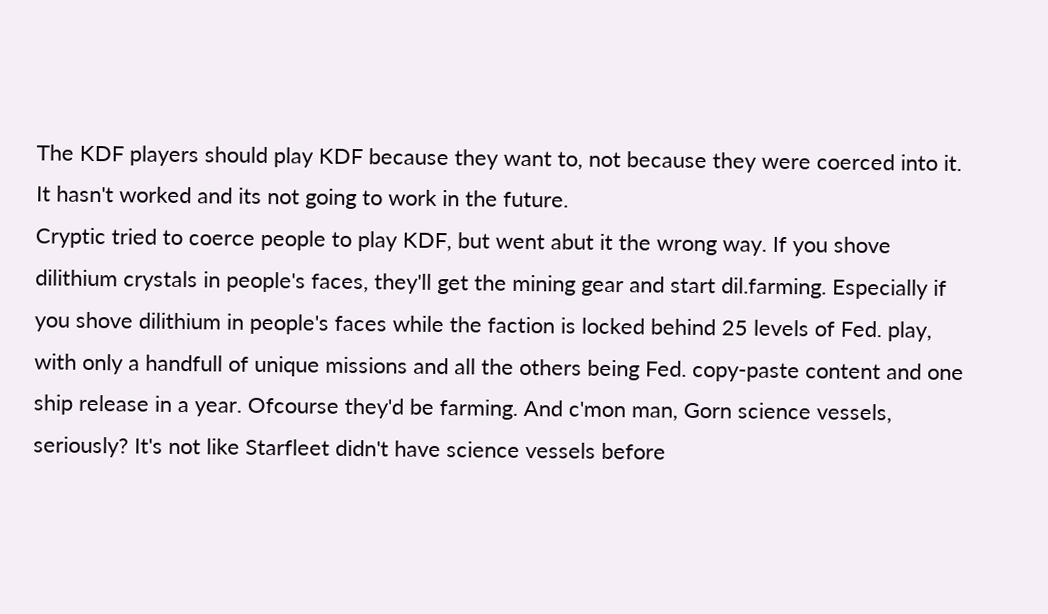The KDF players should play KDF because they want to, not because they were coerced into it. It hasn't worked and its not going to work in the future.
Cryptic tried to coerce people to play KDF, but went abut it the wrong way. If you shove dilithium crystals in people's faces, they'll get the mining gear and start dil.farming. Especially if you shove dilithium in people's faces while the faction is locked behind 25 levels of Fed. play, with only a handfull of unique missions and all the others being Fed. copy-paste content and one ship release in a year. Ofcourse they'd be farming. And c'mon man, Gorn science vessels, seriously? It's not like Starfleet didn't have science vessels before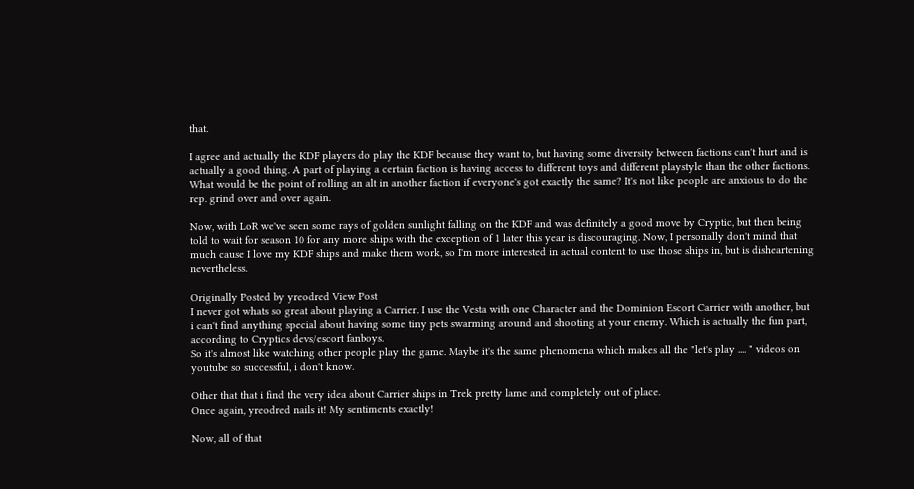that.

I agree and actually the KDF players do play the KDF because they want to, but having some diversity between factions can't hurt and is actually a good thing. A part of playing a certain faction is having access to different toys and different playstyle than the other factions. What would be the point of rolling an alt in another faction if everyone's got exactly the same? It's not like people are anxious to do the rep. grind over and over again.

Now, with LoR we've seen some rays of golden sunlight falling on the KDF and was definitely a good move by Cryptic, but then being told to wait for season 10 for any more ships with the exception of 1 later this year is discouraging. Now, I personally don't mind that much cause I love my KDF ships and make them work, so I'm more interested in actual content to use those ships in, but is disheartening nevertheless.

Originally Posted by yreodred View Post
I never got whats so great about playing a Carrier. I use the Vesta with one Character and the Dominion Escort Carrier with another, but i can't find anything special about having some tiny pets swarming around and shooting at your enemy. Which is actually the fun part, according to Cryptics devs/escort fanboys.
So it's almost like watching other people play the game. Maybe it's the same phenomena which makes all the "let's play .... " videos on youtube so successful, i don't know.

Other that that i find the very idea about Carrier ships in Trek pretty lame and completely out of place.
Once again, yreodred nails it! My sentiments exactly!

Now, all of that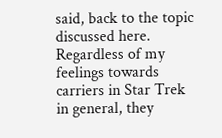said, back to the topic discussed here. Regardless of my feelings towards carriers in Star Trek in general, they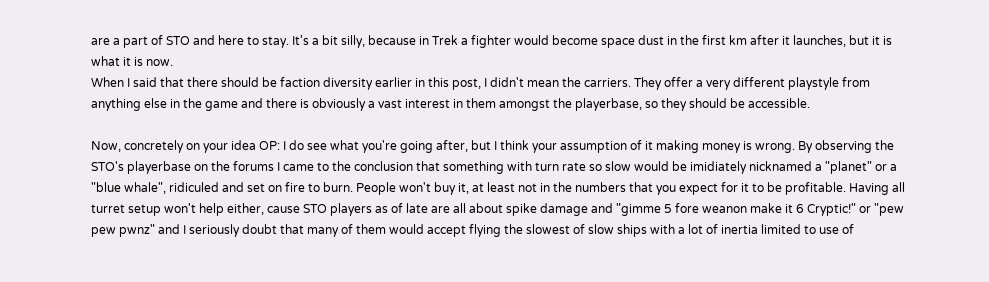are a part of STO and here to stay. It's a bit silly, because in Trek a fighter would become space dust in the first km after it launches, but it is what it is now.
When I said that there should be faction diversity earlier in this post, I didn't mean the carriers. They offer a very different playstyle from anything else in the game and there is obviously a vast interest in them amongst the playerbase, so they should be accessible.

Now, concretely on your idea OP: I do see what you're going after, but I think your assumption of it making money is wrong. By observing the STO's playerbase on the forums I came to the conclusion that something with turn rate so slow would be imidiately nicknamed a "planet" or a "blue whale", ridiculed and set on fire to burn. People won't buy it, at least not in the numbers that you expect for it to be profitable. Having all turret setup won't help either, cause STO players as of late are all about spike damage and "gimme 5 fore weanon make it 6 Cryptic!" or "pew pew pwnz" and I seriously doubt that many of them would accept flying the slowest of slow ships with a lot of inertia limited to use of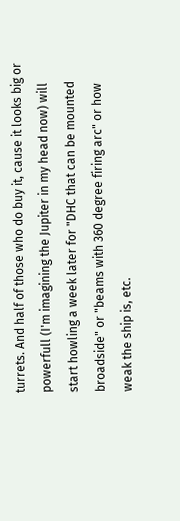turrets. And half of those who do buy it, cause it looks big or powerfull (I'm imagining the Jupiter in my head now) will start howling a week later for "DHC that can be mounted broadside" or "beams with 360 degree firing arc" or how weak the ship is, etc.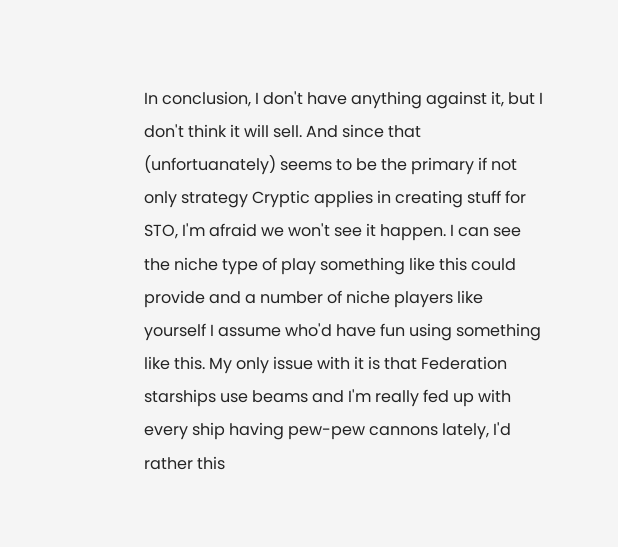In conclusion, I don't have anything against it, but I don't think it will sell. And since that (unfortuanately) seems to be the primary if not only strategy Cryptic applies in creating stuff for STO, I'm afraid we won't see it happen. I can see the niche type of play something like this could provide and a number of niche players like yourself I assume who'd have fun using something like this. My only issue with it is that Federation starships use beams and I'm really fed up with every ship having pew-pew cannons lately, I'd rather this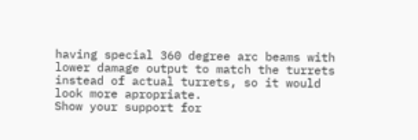having special 360 degree arc beams with lower damage output to match the turrets instead of actual turrets, so it would look more apropriate.
Show your support for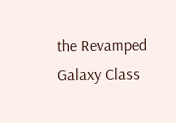the Revamped Galaxy Class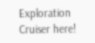Exploration Cruiser here!